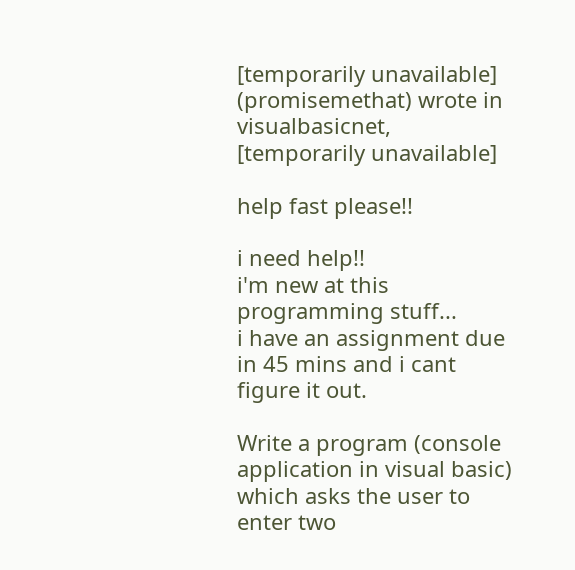[temporarily unavailable] (promisemethat) wrote in visualbasicnet,
[temporarily unavailable]

help fast please!!

i need help!!
i'm new at this programming stuff...
i have an assignment due in 45 mins and i cant figure it out.

Write a program (console application in visual basic) which asks the user to enter two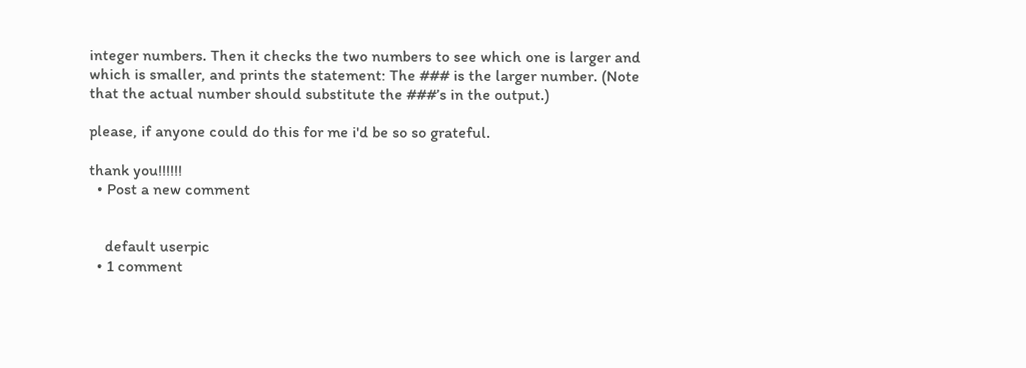integer numbers. Then it checks the two numbers to see which one is larger and which is smaller, and prints the statement: The ### is the larger number. (Note that the actual number should substitute the ###’s in the output.)

please, if anyone could do this for me i'd be so so grateful.

thank you!!!!!!
  • Post a new comment


    default userpic
  • 1 comment